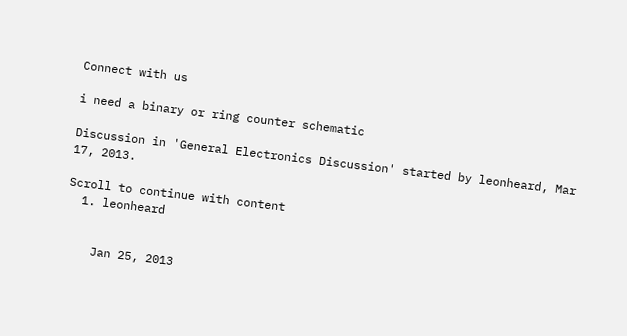Connect with us

i need a binary or ring counter schematic

Discussion in 'General Electronics Discussion' started by leonheard, Mar 17, 2013.

Scroll to continue with content
  1. leonheard


    Jan 25, 2013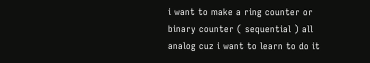i want to make a ring counter or binary counter ( sequential ) all analog cuz i want to learn to do it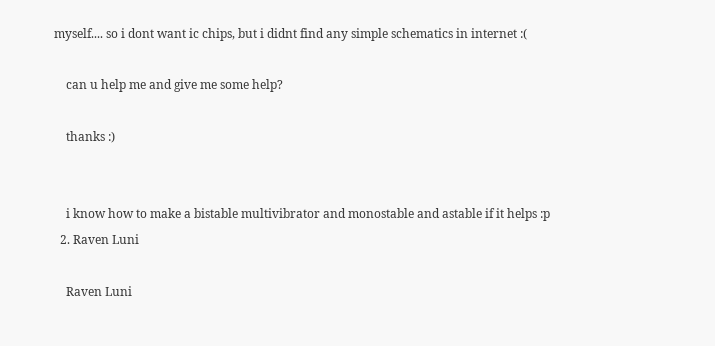myself.... so i dont want ic chips, but i didnt find any simple schematics in internet :(

    can u help me and give me some help?

    thanks :)


    i know how to make a bistable multivibrator and monostable and astable if it helps :p
  2. Raven Luni

    Raven Luni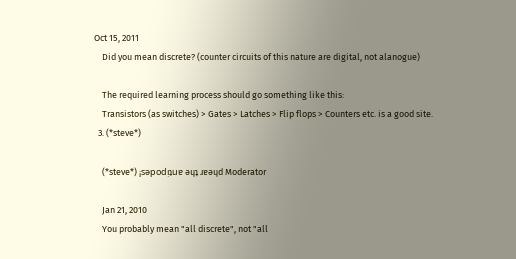Oct 15, 2011
    Did you mean discrete? (counter circuits of this nature are digital, not alanogue)

    The required learning process should go something like this:
    Transistors (as switches) > Gates > Latches > Flip flops > Counters etc. is a good site.
  3. (*steve*)

    (*steve*) ¡sǝpodᴉʇuɐ ǝɥʇ ɹɐǝɥd Moderator

    Jan 21, 2010
    You probably mean "all discrete", not "all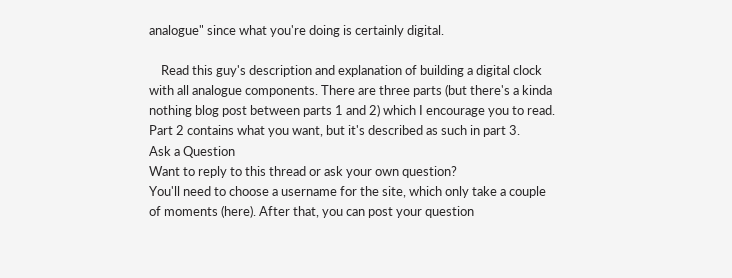analogue" since what you're doing is certainly digital.

    Read this guy's description and explanation of building a digital clock with all analogue components. There are three parts (but there's a kinda nothing blog post between parts 1 and 2) which I encourage you to read. Part 2 contains what you want, but it's described as such in part 3.
Ask a Question
Want to reply to this thread or ask your own question?
You'll need to choose a username for the site, which only take a couple of moments (here). After that, you can post your question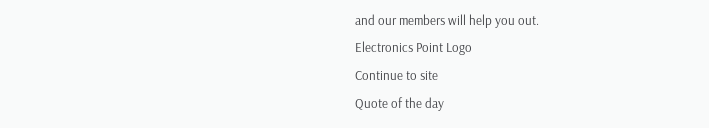and our members will help you out.
Electronics Point Logo
Continue to site
Quote of the day